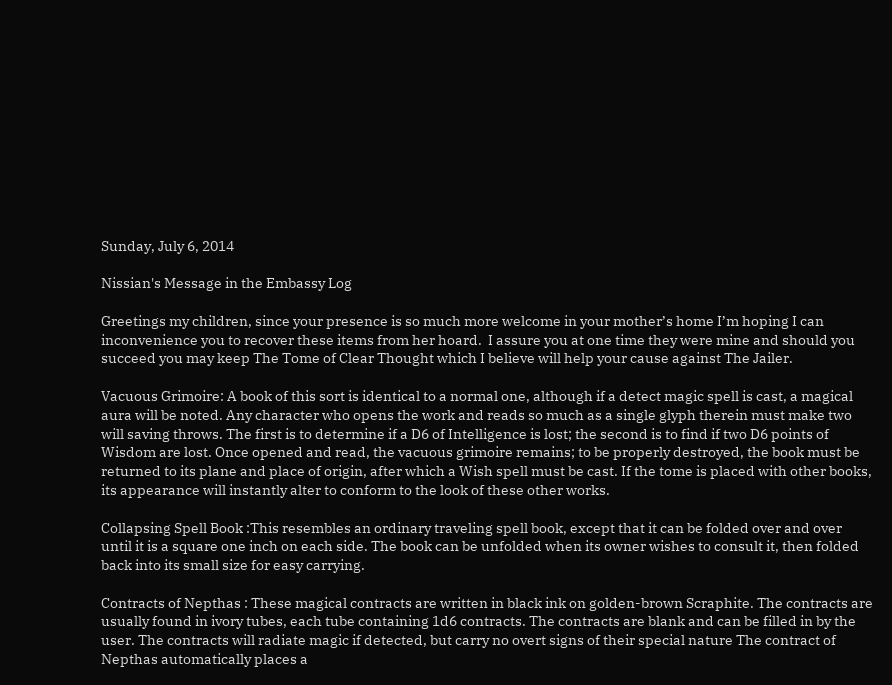Sunday, July 6, 2014

Nissian's Message in the Embassy Log

Greetings my children, since your presence is so much more welcome in your mother’s home I’m hoping I can inconvenience you to recover these items from her hoard.  I assure you at one time they were mine and should you succeed you may keep The Tome of Clear Thought which I believe will help your cause against The Jailer.

Vacuous Grimoire: A book of this sort is identical to a normal one, although if a detect magic spell is cast, a magical aura will be noted. Any character who opens the work and reads so much as a single glyph therein must make two will saving throws. The first is to determine if a D6 of Intelligence is lost; the second is to find if two D6 points of Wisdom are lost. Once opened and read, the vacuous grimoire remains; to be properly destroyed, the book must be returned to its plane and place of origin, after which a Wish spell must be cast. If the tome is placed with other books, its appearance will instantly alter to conform to the look of these other works.

Collapsing Spell Book :This resembles an ordinary traveling spell book, except that it can be folded over and over until it is a square one inch on each side. The book can be unfolded when its owner wishes to consult it, then folded back into its small size for easy carrying.

Contracts of Nepthas : These magical contracts are written in black ink on golden-brown Scraphite. The contracts are usually found in ivory tubes, each tube containing 1d6 contracts. The contracts are blank and can be filled in by the user. The contracts will radiate magic if detected, but carry no overt signs of their special nature The contract of Nepthas automatically places a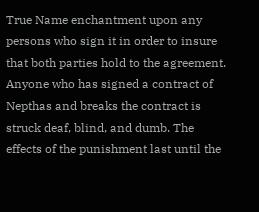True Name enchantment upon any persons who sign it in order to insure that both parties hold to the agreement. Anyone who has signed a contract of Nepthas and breaks the contract is struck deaf, blind, and dumb. The effects of the punishment last until the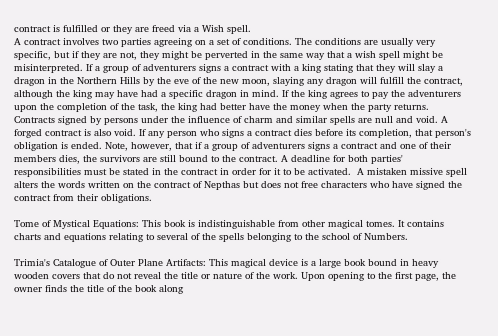contract is fulfilled or they are freed via a Wish spell.
A contract involves two parties agreeing on a set of conditions. The conditions are usually very specific, but if they are not, they might be perverted in the same way that a wish spell might be misinterpreted. If a group of adventurers signs a contract with a king stating that they will slay a dragon in the Northern Hills by the eve of the new moon, slaying any dragon will fulfill the contract, although the king may have had a specific dragon in mind. If the king agrees to pay the adventurers upon the completion of the task, the king had better have the money when the party returns.  Contracts signed by persons under the influence of charm and similar spells are null and void. A forged contract is also void. If any person who signs a contract dies before its completion, that person's obligation is ended. Note, however, that if a group of adventurers signs a contract and one of their members dies, the survivors are still bound to the contract. A deadline for both parties' responsibilities must be stated in the contract in order for it to be activated.  A mistaken missive spell alters the words written on the contract of Nepthas but does not free characters who have signed the contract from their obligations.

Tome of Mystical Equations: This book is indistinguishable from other magical tomes. It contains charts and equations relating to several of the spells belonging to the school of Numbers.

Trimia's Catalogue of Outer Plane Artifacts: This magical device is a large book bound in heavy wooden covers that do not reveal the title or nature of the work. Upon opening to the first page, the owner finds the title of the book along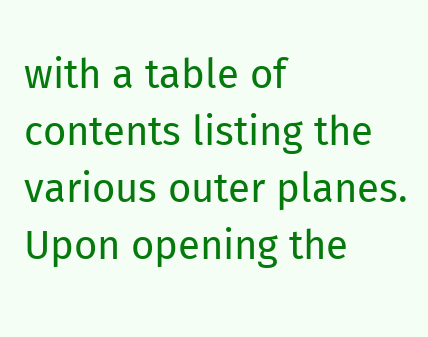with a table of contents listing the various outer planes. Upon opening the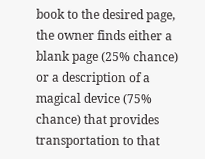book to the desired page, the owner finds either a blank page (25% chance) or a description of a magical device (75% chance) that provides transportation to that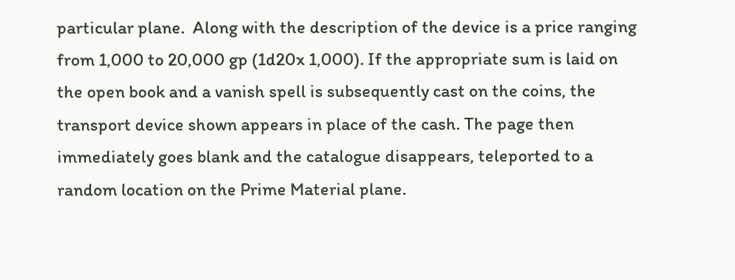particular plane.  Along with the description of the device is a price ranging from 1,000 to 20,000 gp (1d20x 1,000). If the appropriate sum is laid on the open book and a vanish spell is subsequently cast on the coins, the transport device shown appears in place of the cash. The page then immediately goes blank and the catalogue disappears, teleported to a random location on the Prime Material plane.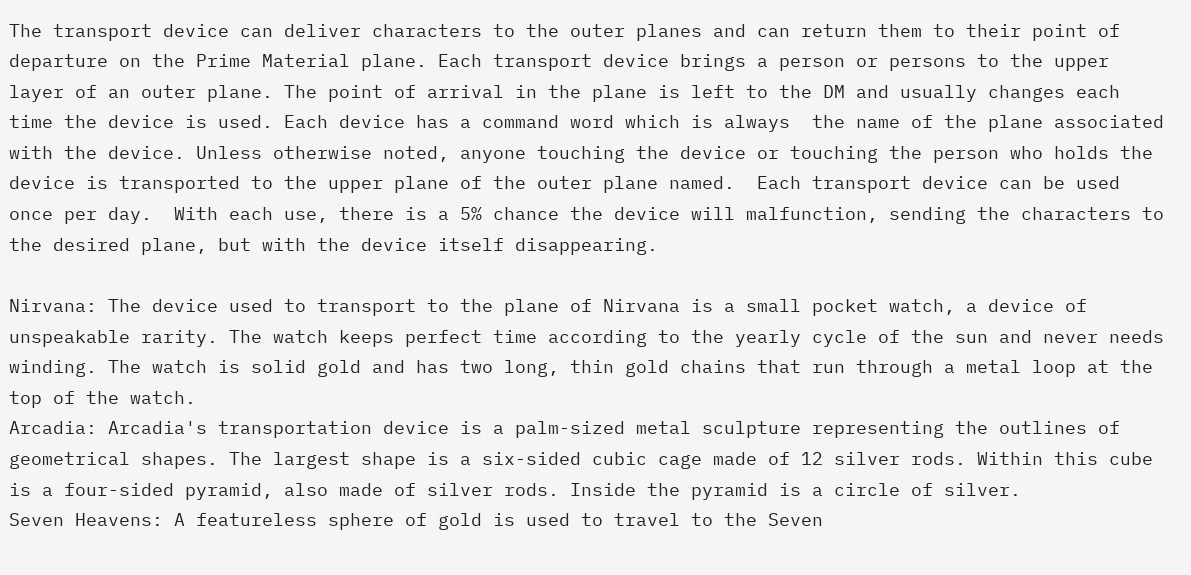The transport device can deliver characters to the outer planes and can return them to their point of departure on the Prime Material plane. Each transport device brings a person or persons to the upper layer of an outer plane. The point of arrival in the plane is left to the DM and usually changes each time the device is used. Each device has a command word which is always  the name of the plane associated with the device. Unless otherwise noted, anyone touching the device or touching the person who holds the device is transported to the upper plane of the outer plane named.  Each transport device can be used once per day.  With each use, there is a 5% chance the device will malfunction, sending the characters to the desired plane, but with the device itself disappearing.

Nirvana: The device used to transport to the plane of Nirvana is a small pocket watch, a device of unspeakable rarity. The watch keeps perfect time according to the yearly cycle of the sun and never needs winding. The watch is solid gold and has two long, thin gold chains that run through a metal loop at the top of the watch.
Arcadia: Arcadia's transportation device is a palm-sized metal sculpture representing the outlines of geometrical shapes. The largest shape is a six-sided cubic cage made of 12 silver rods. Within this cube is a four-sided pyramid, also made of silver rods. Inside the pyramid is a circle of silver.
Seven Heavens: A featureless sphere of gold is used to travel to the Seven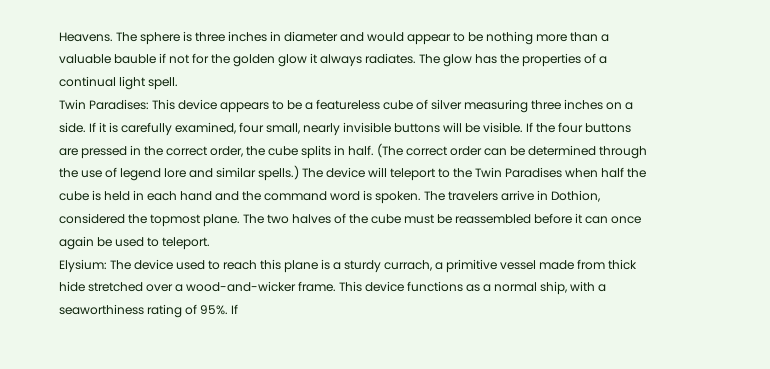Heavens. The sphere is three inches in diameter and would appear to be nothing more than a valuable bauble if not for the golden glow it always radiates. The glow has the properties of a continual light spell.
Twin Paradises: This device appears to be a featureless cube of silver measuring three inches on a side. If it is carefully examined, four small, nearly invisible buttons will be visible. If the four buttons are pressed in the correct order, the cube splits in half. (The correct order can be determined through the use of legend lore and similar spells.) The device will teleport to the Twin Paradises when half the cube is held in each hand and the command word is spoken. The travelers arrive in Dothion, considered the topmost plane. The two halves of the cube must be reassembled before it can once again be used to teleport.
Elysium: The device used to reach this plane is a sturdy currach, a primitive vessel made from thick hide stretched over a wood-and-wicker frame. This device functions as a normal ship, with a seaworthiness rating of 95%. If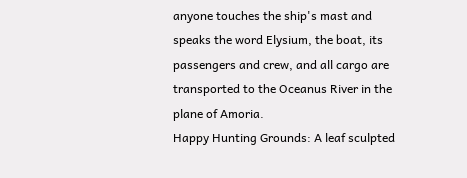anyone touches the ship's mast and speaks the word Elysium, the boat, its passengers and crew, and all cargo are transported to the Oceanus River in the plane of Amoria.
Happy Hunting Grounds: A leaf sculpted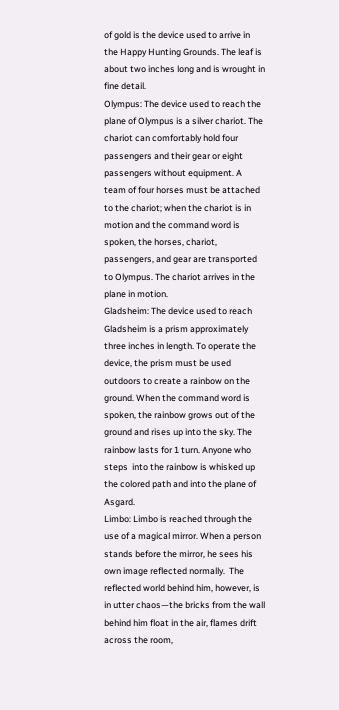of gold is the device used to arrive in the Happy Hunting Grounds. The leaf is about two inches long and is wrought in fine detail.
Olympus: The device used to reach the plane of Olympus is a silver chariot. The chariot can comfortably hold four passengers and their gear or eight passengers without equipment. A team of four horses must be attached to the chariot; when the chariot is in motion and the command word is spoken, the horses, chariot, passengers, and gear are transported to Olympus. The chariot arrives in the plane in motion.
Gladsheim: The device used to reach Gladsheim is a prism approximately three inches in length. To operate the device, the prism must be used outdoors to create a rainbow on the ground. When the command word is spoken, the rainbow grows out of the ground and rises up into the sky. The rainbow lasts for 1 turn. Anyone who steps  into the rainbow is whisked up the colored path and into the plane of Asgard.
Limbo: Limbo is reached through the use of a magical mirror. When a person stands before the mirror, he sees his own image reflected normally.  The reflected world behind him, however, is in utter chaos—the bricks from the wall behind him float in the air, flames drift across the room,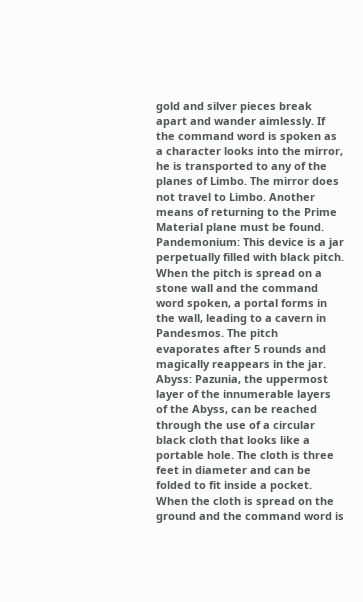gold and silver pieces break apart and wander aimlessly. If the command word is spoken as a character looks into the mirror, he is transported to any of the planes of Limbo. The mirror does not travel to Limbo. Another means of returning to the Prime Material plane must be found.
Pandemonium: This device is a jar perpetually filled with black pitch. When the pitch is spread on a stone wall and the command word spoken, a portal forms in the wall, leading to a cavern in Pandesmos. The pitch evaporates after 5 rounds and magically reappears in the jar.
Abyss: Pazunia, the uppermost layer of the innumerable layers of the Abyss, can be reached through the use of a circular black cloth that looks like a portable hole. The cloth is three feet in diameter and can be folded to fit inside a pocket. When the cloth is spread on the ground and the command word is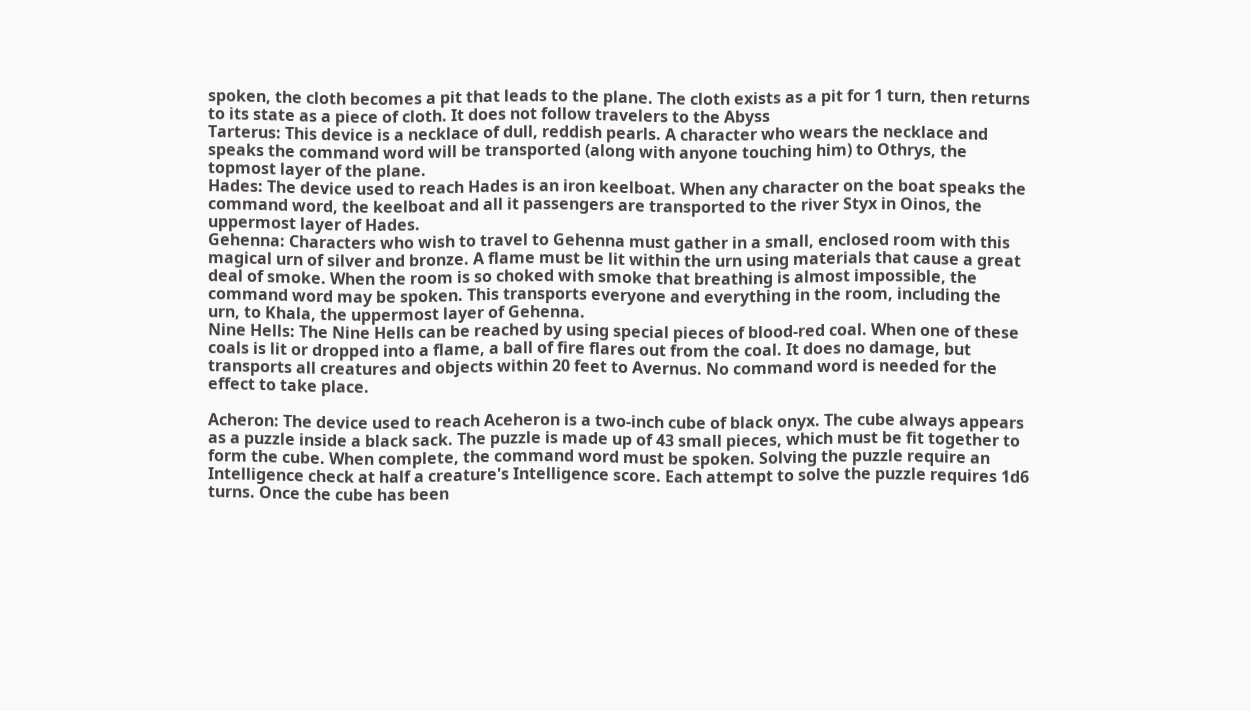spoken, the cloth becomes a pit that leads to the plane. The cloth exists as a pit for 1 turn, then returns to its state as a piece of cloth. It does not follow travelers to the Abyss
Tarterus: This device is a necklace of dull, reddish pearls. A character who wears the necklace and speaks the command word will be transported (along with anyone touching him) to Othrys, the topmost layer of the plane.
Hades: The device used to reach Hades is an iron keelboat. When any character on the boat speaks the command word, the keelboat and all it passengers are transported to the river Styx in Oinos, the uppermost layer of Hades.
Gehenna: Characters who wish to travel to Gehenna must gather in a small, enclosed room with this magical urn of silver and bronze. A flame must be lit within the urn using materials that cause a great deal of smoke. When the room is so choked with smoke that breathing is almost impossible, the command word may be spoken. This transports everyone and everything in the room, including the urn, to Khala, the uppermost layer of Gehenna.
Nine Hells: The Nine Hells can be reached by using special pieces of blood-red coal. When one of these coals is lit or dropped into a flame, a ball of fire flares out from the coal. It does no damage, but transports all creatures and objects within 20 feet to Avernus. No command word is needed for the effect to take place.

Acheron: The device used to reach Aceheron is a two-inch cube of black onyx. The cube always appears as a puzzle inside a black sack. The puzzle is made up of 43 small pieces, which must be fit together to form the cube. When complete, the command word must be spoken. Solving the puzzle require an Intelligence check at half a creature's Intelligence score. Each attempt to solve the puzzle requires 1d6 turns. Once the cube has been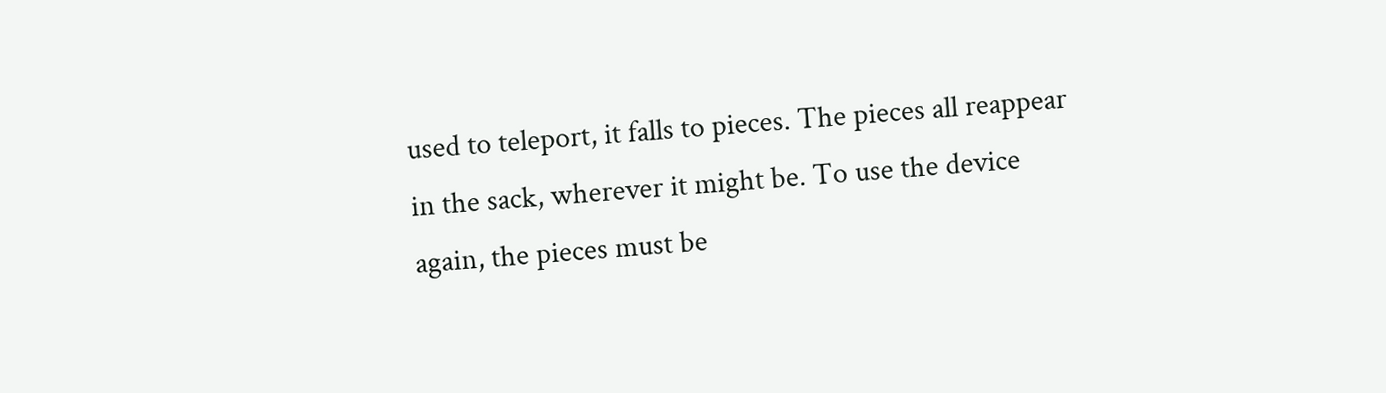used to teleport, it falls to pieces. The pieces all reappear in the sack, wherever it might be. To use the device again, the pieces must be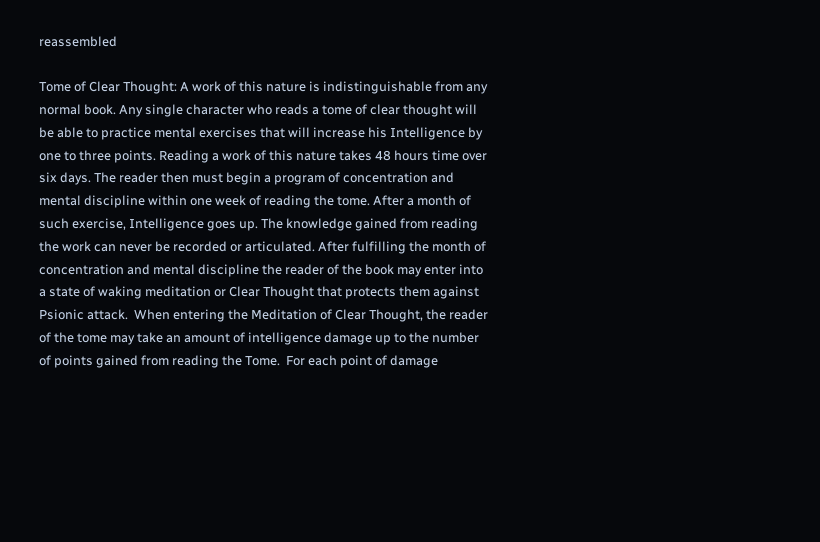reassembled

Tome of Clear Thought: A work of this nature is indistinguishable from any normal book. Any single character who reads a tome of clear thought will be able to practice mental exercises that will increase his Intelligence by one to three points. Reading a work of this nature takes 48 hours time over six days. The reader then must begin a program of concentration and mental discipline within one week of reading the tome. After a month of such exercise, Intelligence goes up. The knowledge gained from reading the work can never be recorded or articulated. After fulfilling the month of concentration and mental discipline the reader of the book may enter into a state of waking meditation or Clear Thought that protects them against Psionic attack.  When entering the Meditation of Clear Thought, the reader of the tome may take an amount of intelligence damage up to the number of points gained from reading the Tome.  For each point of damage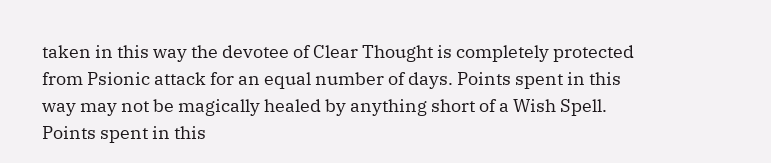taken in this way the devotee of Clear Thought is completely protected from Psionic attack for an equal number of days. Points spent in this way may not be magically healed by anything short of a Wish Spell. Points spent in this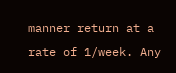manner return at a rate of 1/week. Any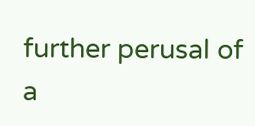further perusal of a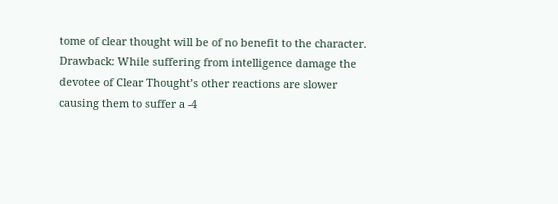tome of clear thought will be of no benefit to the character.
Drawback: While suffering from intelligence damage the devotee of Clear Thought’s other reactions are slower causing them to suffer a -4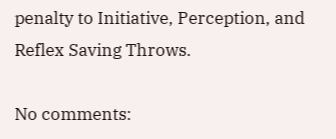penalty to Initiative, Perception, and Reflex Saving Throws.

No comments: